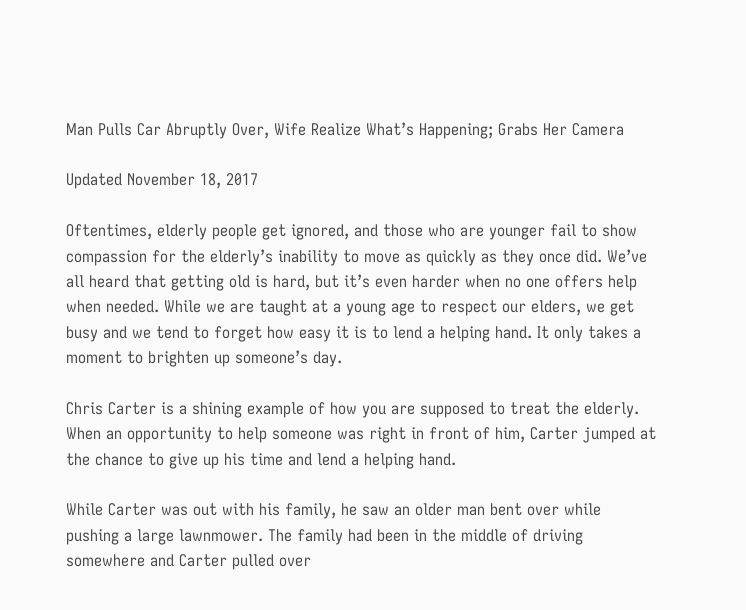Man Pulls Car Abruptly Over, Wife Realize What’s Happening; Grabs Her Camera

Updated November 18, 2017

Oftentimes, elderly people get ignored, and those who are younger fail to show compassion for the elderly’s inability to move as quickly as they once did. We’ve all heard that getting old is hard, but it’s even harder when no one offers help when needed. While we are taught at a young age to respect our elders, we get busy and we tend to forget how easy it is to lend a helping hand. It only takes a moment to brighten up someone’s day.

Chris Carter is a shining example of how you are supposed to treat the elderly. When an opportunity to help someone was right in front of him, Carter jumped at the chance to give up his time and lend a helping hand.

While Carter was out with his family, he saw an older man bent over while pushing a large lawnmower. The family had been in the middle of driving somewhere and Carter pulled over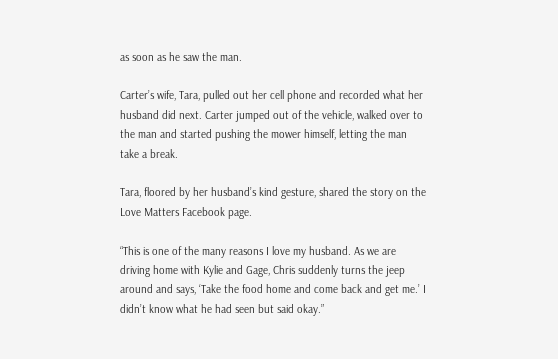as soon as he saw the man.

Carter’s wife, Tara, pulled out her cell phone and recorded what her husband did next. Carter jumped out of the vehicle, walked over to the man and started pushing the mower himself, letting the man take a break.

Tara, floored by her husband’s kind gesture, shared the story on the Love Matters Facebook page.

“This is one of the many reasons I love my husband. As we are driving home with Kylie and Gage, Chris suddenly turns the jeep around and says, ‘Take the food home and come back and get me.’ I didn’t know what he had seen but said okay.”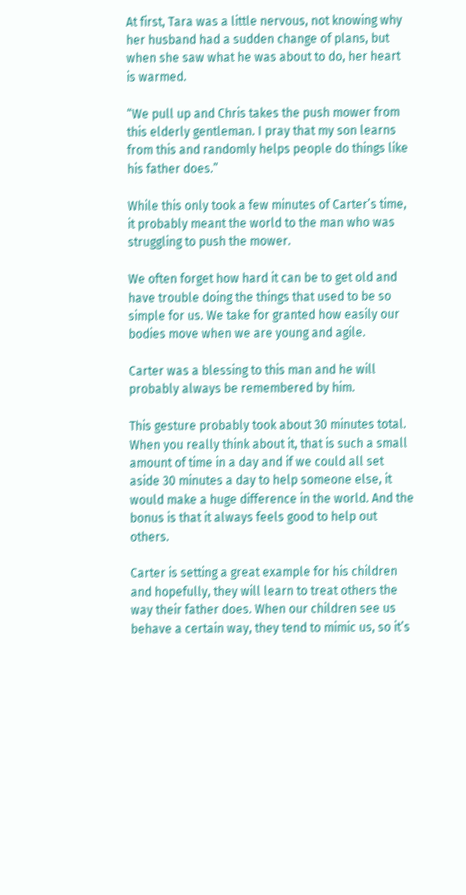At first, Tara was a little nervous, not knowing why her husband had a sudden change of plans, but when she saw what he was about to do, her heart is warmed.

“We pull up and Chris takes the push mower from this elderly gentleman. I pray that my son learns from this and randomly helps people do things like his father does.”

While this only took a few minutes of Carter’s time, it probably meant the world to the man who was struggling to push the mower.

We often forget how hard it can be to get old and have trouble doing the things that used to be so simple for us. We take for granted how easily our bodies move when we are young and agile.

Carter was a blessing to this man and he will probably always be remembered by him.

This gesture probably took about 30 minutes total. When you really think about it, that is such a small amount of time in a day and if we could all set aside 30 minutes a day to help someone else, it would make a huge difference in the world. And the bonus is that it always feels good to help out others.

Carter is setting a great example for his children and hopefully, they will learn to treat others the way their father does. When our children see us behave a certain way, they tend to mimic us, so it’s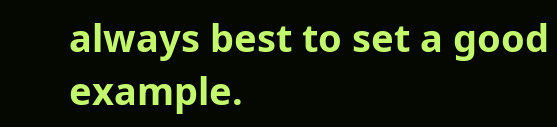always best to set a good example.